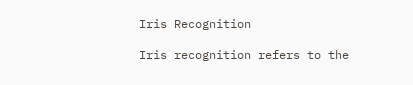Iris Recognition

Iris recognition refers to the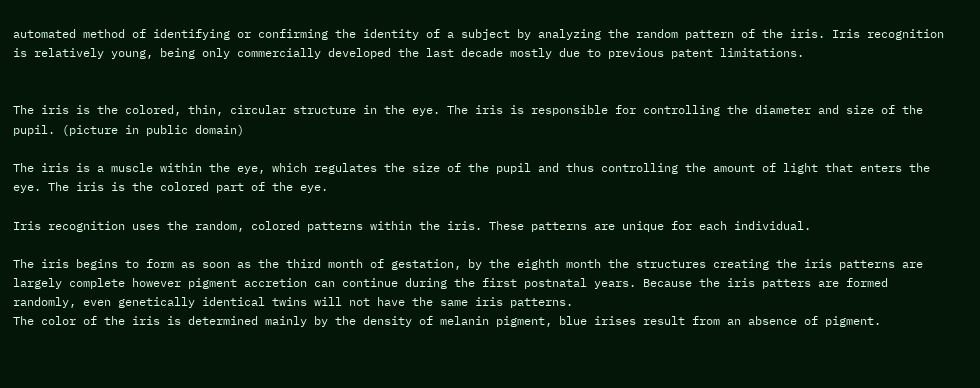automated method of identifying or confirming the identity of a subject by analyzing the random pattern of the iris. Iris recognition is relatively young, being only commercially developed the last decade mostly due to previous patent limitations.


The iris is the colored, thin, circular structure in the eye. The iris is responsible for controlling the diameter and size of the pupil. (picture in public domain)

The iris is a muscle within the eye, which regulates the size of the pupil and thus controlling the amount of light that enters the eye. The iris is the colored part of the eye.

Iris recognition uses the random, colored patterns within the iris. These patterns are unique for each individual.

The iris begins to form as soon as the third month of gestation, by the eighth month the structures creating the iris patterns are largely complete however pigment accretion can continue during the first postnatal years. Because the iris patters are formed randomly, even genetically identical twins will not have the same iris patterns.
The color of the iris is determined mainly by the density of melanin pigment, blue irises result from an absence of pigment.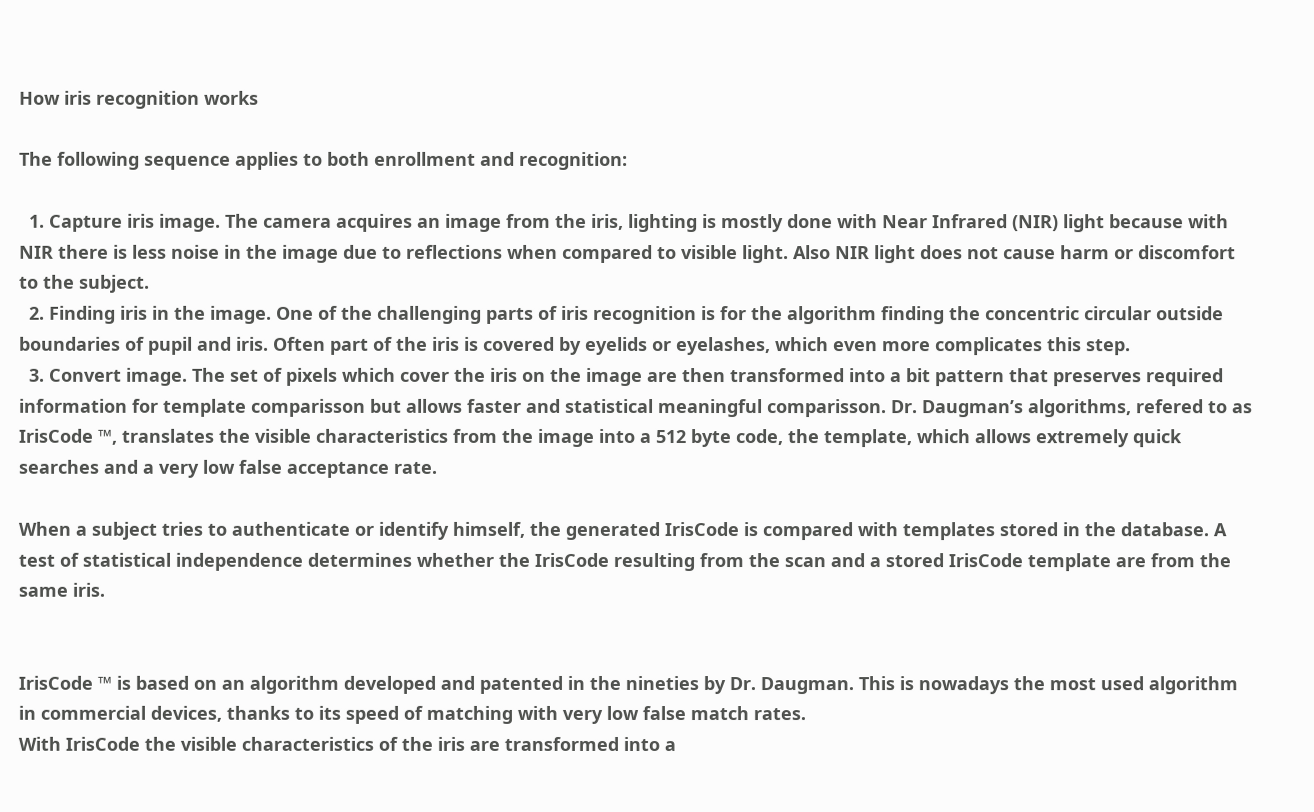How iris recognition works

The following sequence applies to both enrollment and recognition:

  1. Capture iris image. The camera acquires an image from the iris, lighting is mostly done with Near Infrared (NIR) light because with NIR there is less noise in the image due to reflections when compared to visible light. Also NIR light does not cause harm or discomfort to the subject.
  2. Finding iris in the image. One of the challenging parts of iris recognition is for the algorithm finding the concentric circular outside boundaries of pupil and iris. Often part of the iris is covered by eyelids or eyelashes, which even more complicates this step.
  3. Convert image. The set of pixels which cover the iris on the image are then transformed into a bit pattern that preserves required information for template comparisson but allows faster and statistical meaningful comparisson. Dr. Daugman’s algorithms, refered to as IrisCode ™, translates the visible characteristics from the image into a 512 byte code, the template, which allows extremely quick searches and a very low false acceptance rate.

When a subject tries to authenticate or identify himself, the generated IrisCode is compared with templates stored in the database. A test of statistical independence determines whether the IrisCode resulting from the scan and a stored IrisCode template are from the same iris.


IrisCode ™ is based on an algorithm developed and patented in the nineties by Dr. Daugman. This is nowadays the most used algorithm in commercial devices, thanks to its speed of matching with very low false match rates.
With IrisCode the visible characteristics of the iris are transformed into a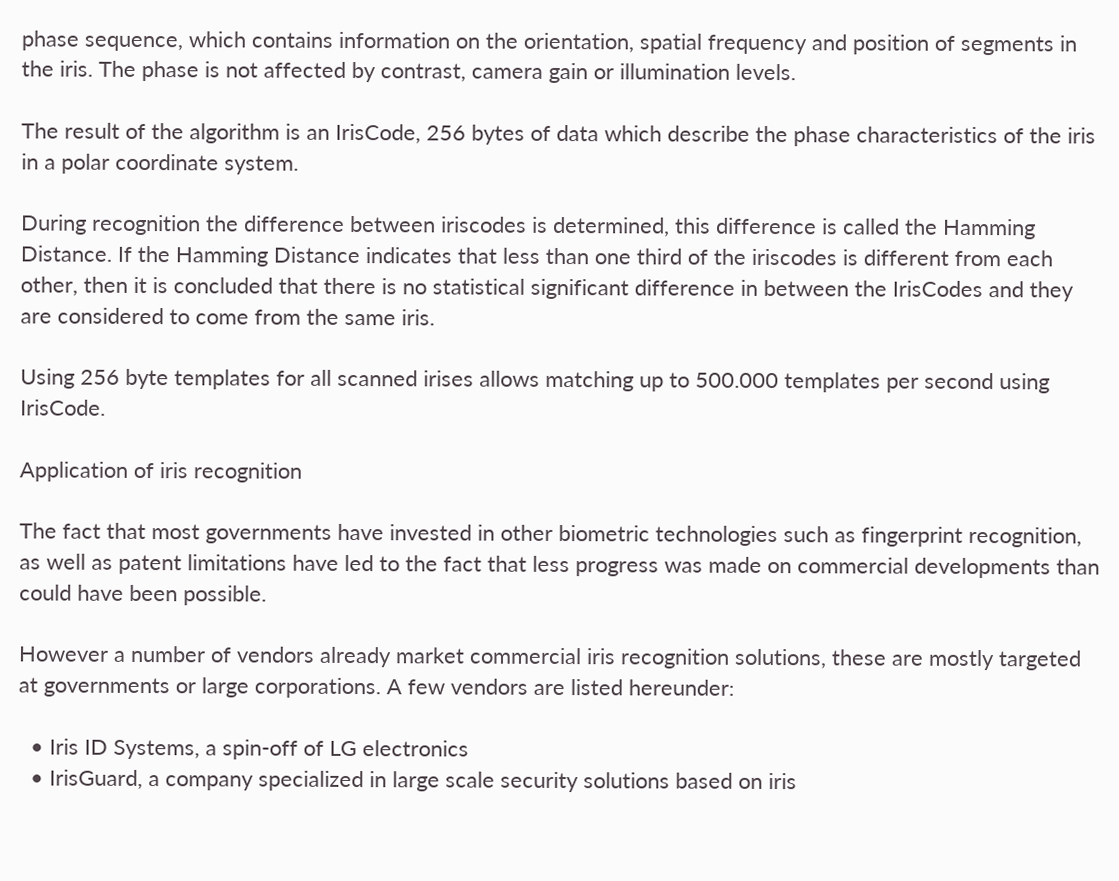phase sequence, which contains information on the orientation, spatial frequency and position of segments in the iris. The phase is not affected by contrast, camera gain or illumination levels.

The result of the algorithm is an IrisCode, 256 bytes of data which describe the phase characteristics of the iris in a polar coordinate system.

During recognition the difference between iriscodes is determined, this difference is called the Hamming Distance. If the Hamming Distance indicates that less than one third of the iriscodes is different from each other, then it is concluded that there is no statistical significant difference in between the IrisCodes and they are considered to come from the same iris.

Using 256 byte templates for all scanned irises allows matching up to 500.000 templates per second using IrisCode.

Application of iris recognition

The fact that most governments have invested in other biometric technologies such as fingerprint recognition, as well as patent limitations have led to the fact that less progress was made on commercial developments than could have been possible.

However a number of vendors already market commercial iris recognition solutions, these are mostly targeted at governments or large corporations. A few vendors are listed hereunder:

  • Iris ID Systems, a spin-off of LG electronics
  • IrisGuard, a company specialized in large scale security solutions based on iris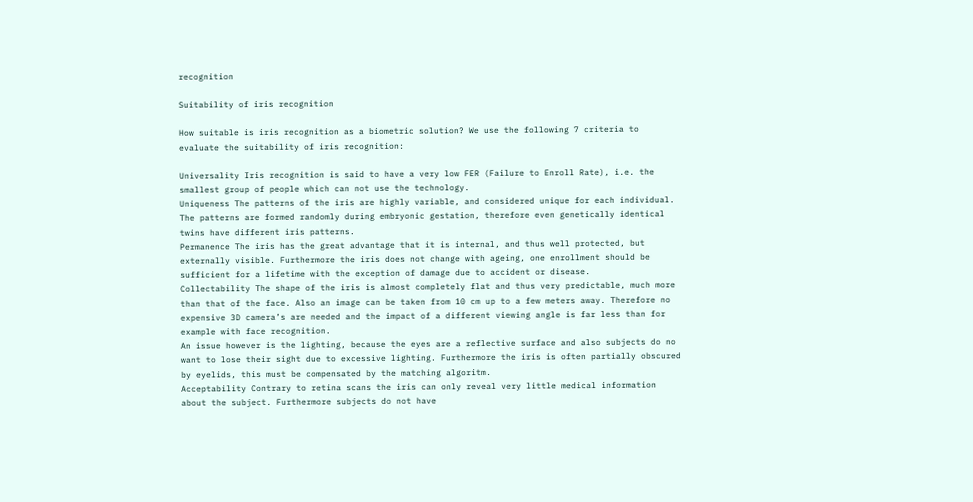recognition

Suitability of iris recognition

How suitable is iris recognition as a biometric solution? We use the following 7 criteria to evaluate the suitability of iris recognition:

Universality Iris recognition is said to have a very low FER (Failure to Enroll Rate), i.e. the smallest group of people which can not use the technology.
Uniqueness The patterns of the iris are highly variable, and considered unique for each individual. The patterns are formed randomly during embryonic gestation, therefore even genetically identical twins have different iris patterns.
Permanence The iris has the great advantage that it is internal, and thus well protected, but externally visible. Furthermore the iris does not change with ageing, one enrollment should be sufficient for a lifetime with the exception of damage due to accident or disease.
Collectability The shape of the iris is almost completely flat and thus very predictable, much more than that of the face. Also an image can be taken from 10 cm up to a few meters away. Therefore no expensive 3D camera’s are needed and the impact of a different viewing angle is far less than for example with face recognition.
An issue however is the lighting, because the eyes are a reflective surface and also subjects do no want to lose their sight due to excessive lighting. Furthermore the iris is often partially obscured by eyelids, this must be compensated by the matching algoritm.
Acceptability Contrary to retina scans the iris can only reveal very little medical information about the subject. Furthermore subjects do not have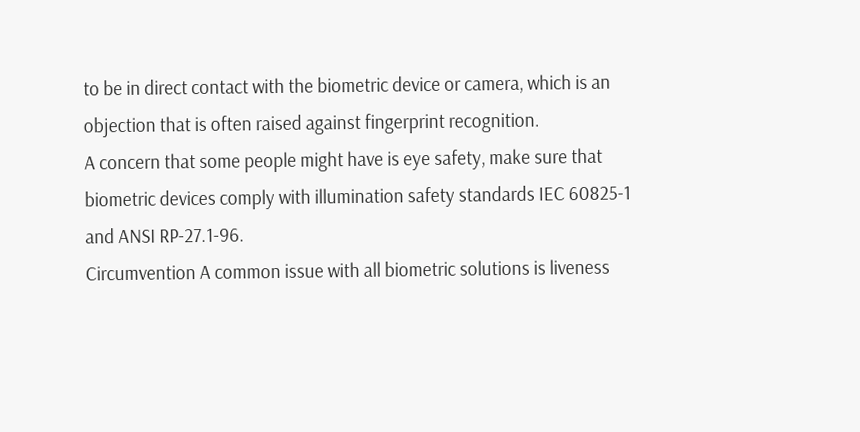to be in direct contact with the biometric device or camera, which is an objection that is often raised against fingerprint recognition.
A concern that some people might have is eye safety, make sure that biometric devices comply with illumination safety standards IEC 60825-1 and ANSI RP-27.1-96.
Circumvention A common issue with all biometric solutions is liveness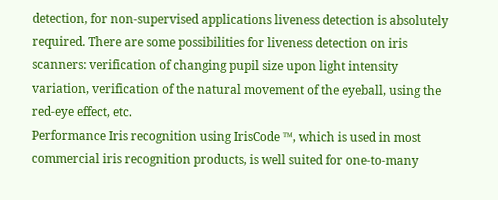detection, for non-supervised applications liveness detection is absolutely required. There are some possibilities for liveness detection on iris scanners: verification of changing pupil size upon light intensity variation, verification of the natural movement of the eyeball, using the red-eye effect, etc.
Performance Iris recognition using IrisCode ™, which is used in most commercial iris recognition products, is well suited for one-to-many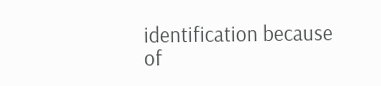identification because of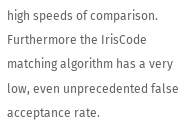high speeds of comparison. Furthermore the IrisCode matching algorithm has a very low, even unprecedented false acceptance rate.